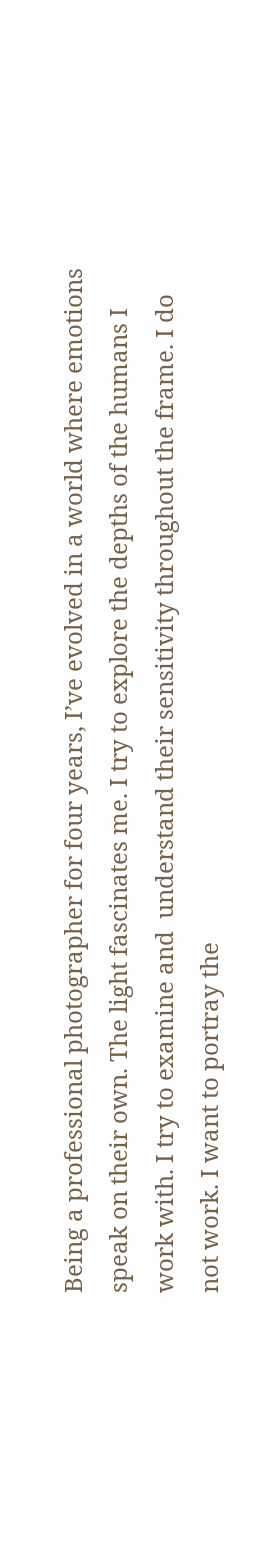Being a professional photographer for four years, I’ve evolved in a world where emotions speak on their own. The light fascinates me. I try to explore the depths of the humans I work with. I try to examine and  understand their sensitivity throughout the frame. I do not work. I want to portray the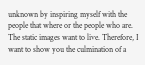unknown by inspiring myself with the people that where or the people who are. The static images want to live. Therefore, I want to show you the culmination of a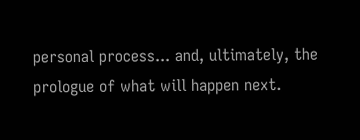personal process... and, ultimately, the prologue of what will happen next.